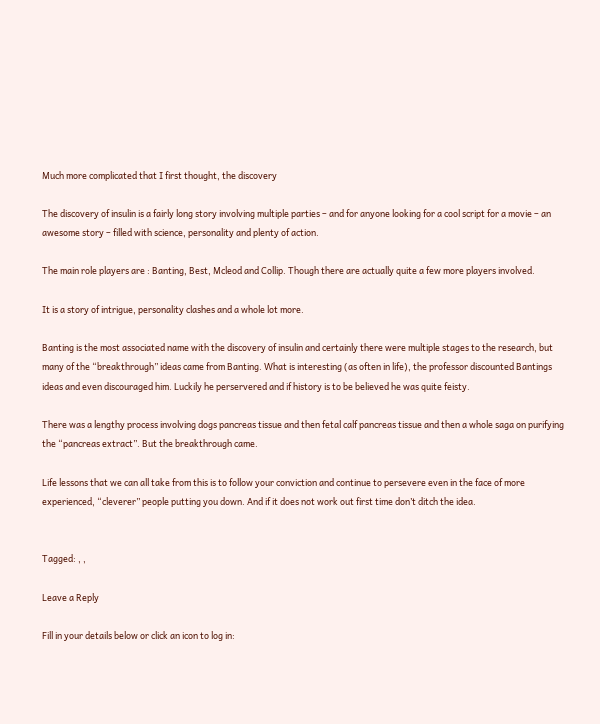Much more complicated that I first thought, the discovery

The discovery of insulin is a fairly long story involving multiple parties – and for anyone looking for a cool script for a movie – an awesome story – filled with science, personality and plenty of action.

The main role players are : Banting, Best, Mcleod and Collip. Though there are actually quite a few more players involved.

It is a story of intrigue, personality clashes and a whole lot more.

Banting is the most associated name with the discovery of insulin and certainly there were multiple stages to the research, but many of the “breakthrough” ideas came from Banting. What is interesting (as often in life), the professor discounted Bantings ideas and even discouraged him. Luckily he perservered and if history is to be believed he was quite feisty.

There was a lengthy process involving dogs pancreas tissue and then fetal calf pancreas tissue and then a whole saga on purifying the “pancreas extract”. But the breakthrough came.

Life lessons that we can all take from this is to follow your conviction and continue to persevere even in the face of more experienced, “cleverer” people putting you down. And if it does not work out first time don’t ditch the idea.


Tagged: , ,

Leave a Reply

Fill in your details below or click an icon to log in: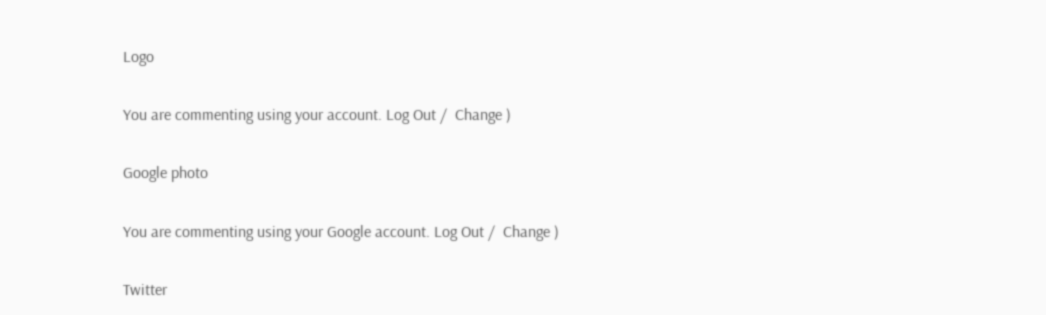Logo

You are commenting using your account. Log Out /  Change )

Google photo

You are commenting using your Google account. Log Out /  Change )

Twitter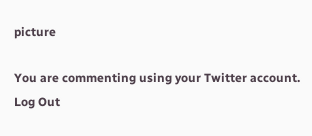picture

You are commenting using your Twitter account. Log Out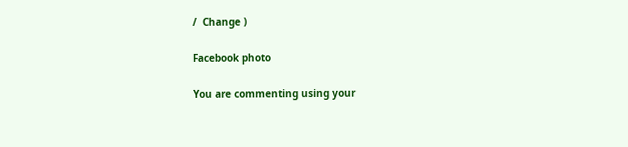/  Change )

Facebook photo

You are commenting using your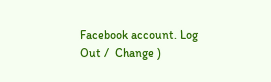Facebook account. Log Out /  Change )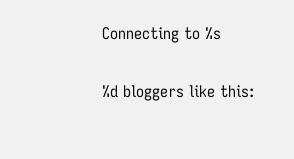Connecting to %s

%d bloggers like this: